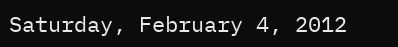Saturday, February 4, 2012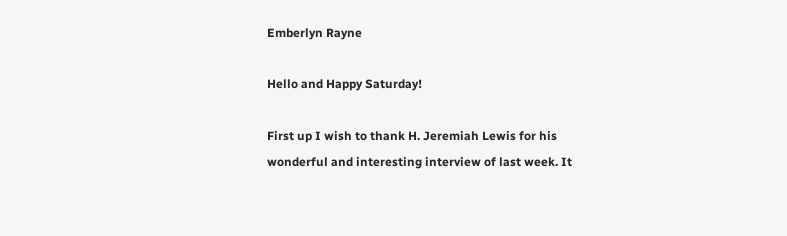Emberlyn Rayne

Hello and Happy Saturday!

First up I wish to thank H. Jeremiah Lewis for his wonderful and interesting interview of last week. It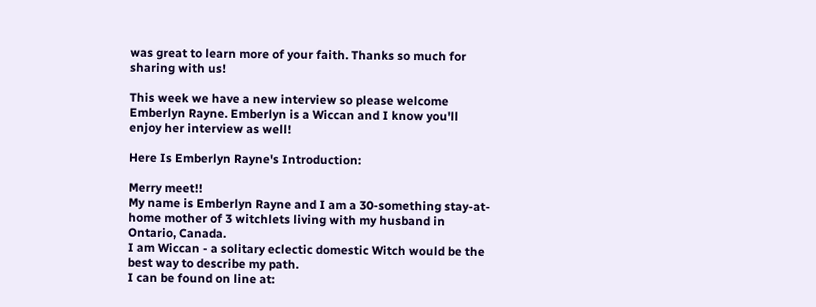was great to learn more of your faith. Thanks so much for sharing with us!

This week we have a new interview so please welcome Emberlyn Rayne. Emberlyn is a Wiccan and I know you'll enjoy her interview as well!

Here Is Emberlyn Rayne's Introduction:

Merry meet!!
My name is Emberlyn Rayne and I am a 30-something stay-at-home mother of 3 witchlets living with my husband in Ontario, Canada.
I am Wiccan - a solitary eclectic domestic Witch would be the best way to describe my path.
I can be found on line at: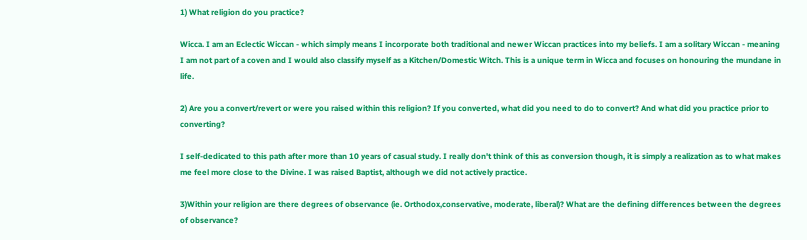1) What religion do you practice?

Wicca. I am an Eclectic Wiccan - which simply means I incorporate both traditional and newer Wiccan practices into my beliefs. I am a solitary Wiccan - meaning I am not part of a coven and I would also classify myself as a Kitchen/Domestic Witch. This is a unique term in Wicca and focuses on honouring the mundane in life.

2) Are you a convert/revert or were you raised within this religion? If you converted, what did you need to do to convert? And what did you practice prior to converting?

I self-dedicated to this path after more than 10 years of casual study. I really don't think of this as conversion though, it is simply a realization as to what makes me feel more close to the Divine. I was raised Baptist, although we did not actively practice.

3)Within your religion are there degrees of observance (ie. Orthodox,conservative, moderate, liberal)? What are the defining differences between the degrees of observance?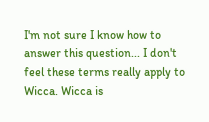I'm not sure I know how to answer this question... I don't feel these terms really apply to Wicca. Wicca is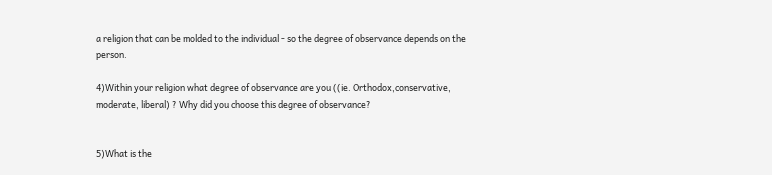a religion that can be molded to the individual - so the degree of observance depends on the person.

4)Within your religion what degree of observance are you ((ie. Orthodox,conservative, moderate, liberal) ? Why did you choose this degree of observance?


5)What is the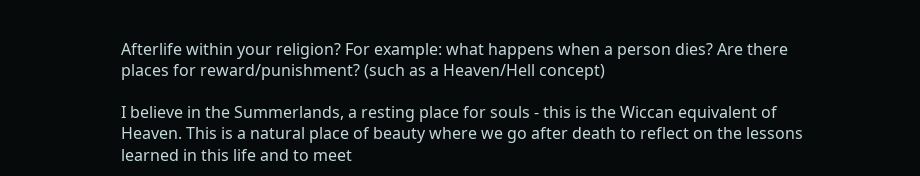Afterlife within your religion? For example: what happens when a person dies? Are there places for reward/punishment? (such as a Heaven/Hell concept)

I believe in the Summerlands, a resting place for souls - this is the Wiccan equivalent of Heaven. This is a natural place of beauty where we go after death to reflect on the lessons learned in this life and to meet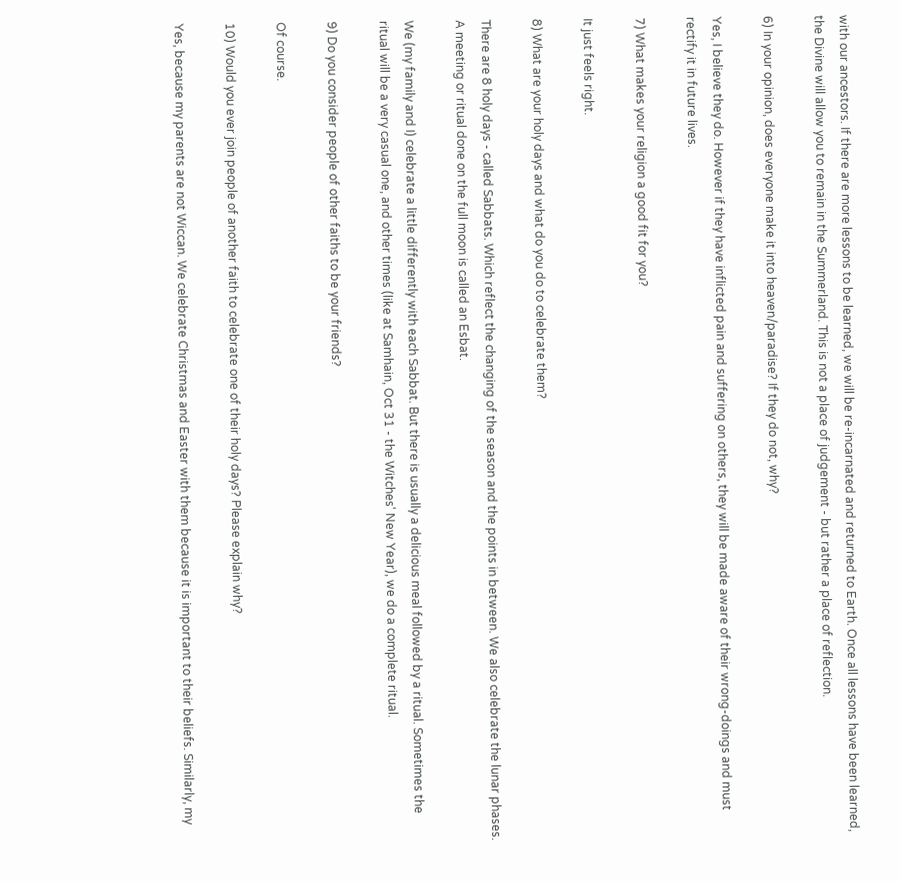with our ancestors. If there are more lessons to be learned, we will be re-incarnated and returned to Earth. Once all lessons have been learned, the Divine will allow you to remain in the Summerland. This is not a place of judgement - but rather a place of reflection.

6) In your opinion, does everyone make it into heaven/paradise? If they do not, why?

Yes, I believe they do. However if they have inflicted pain and suffering on others, they will be made aware of their wrong-doings and must rectify it in future lives.

7) What makes your religion a good fit for you?

It just feels right.

8) What are your holy days and what do you do to celebrate them?

There are 8 holy days - called Sabbats. Which reflect the changing of the season and the points in between. We also celebrate the lunar phases. A meeting or ritual done on the full moon is called an Esbat.

We (my family and I) celebrate a little differently with each Sabbat. But there is usually a delicious meal followed by a ritual. Sometimes the ritual will be a very casual one, and other times (like at Samhain, Oct 31 - the Witches' New Year), we do a complete ritual.

9) Do you consider people of other faiths to be your friends?

Of course.

10) Would you ever join people of another faith to celebrate one of their holy days? Please explain why?

Yes, because my parents are not Wiccan. We celebrate Christmas and Easter with them because it is important to their beliefs. Similarly, my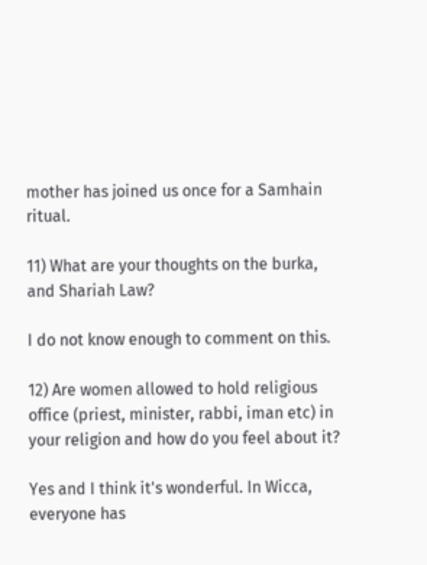mother has joined us once for a Samhain ritual.

11) What are your thoughts on the burka, and Shariah Law?

I do not know enough to comment on this.

12) Are women allowed to hold religious office (priest, minister, rabbi, iman etc) in your religion and how do you feel about it?

Yes and I think it's wonderful. In Wicca, everyone has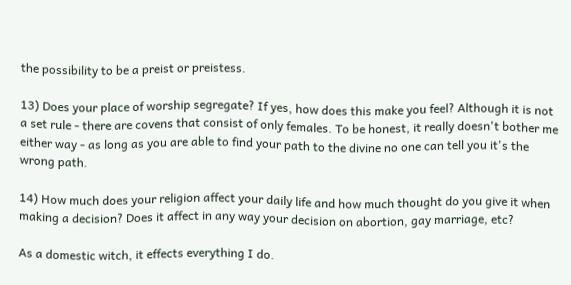the possibility to be a preist or preistess.

13) Does your place of worship segregate? If yes, how does this make you feel? Although it is not a set rule - there are covens that consist of only females. To be honest, it really doesn't bother me either way - as long as you are able to find your path to the divine no one can tell you it's the wrong path.

14) How much does your religion affect your daily life and how much thought do you give it when making a decision? Does it affect in any way your decision on abortion, gay marriage, etc?

As a domestic witch, it effects everything I do.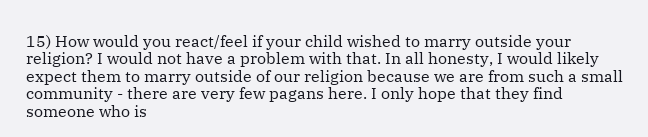15) How would you react/feel if your child wished to marry outside your religion? I would not have a problem with that. In all honesty, I would likely expect them to marry outside of our religion because we are from such a small community - there are very few pagans here. I only hope that they find someone who is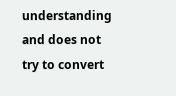understanding and does not try to convert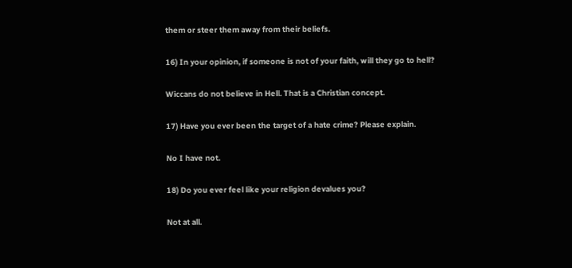them or steer them away from their beliefs.

16) In your opinion, if someone is not of your faith, will they go to hell?

Wiccans do not believe in Hell. That is a Christian concept.

17) Have you ever been the target of a hate crime? Please explain.

No I have not.

18) Do you ever feel like your religion devalues you?

Not at all.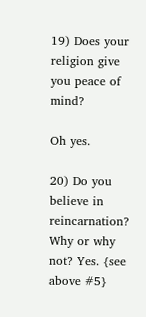19) Does your religion give you peace of mind?

Oh yes.

20) Do you believe in reincarnation? Why or why not? Yes. {see above #5}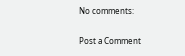No comments:

Post a Comment